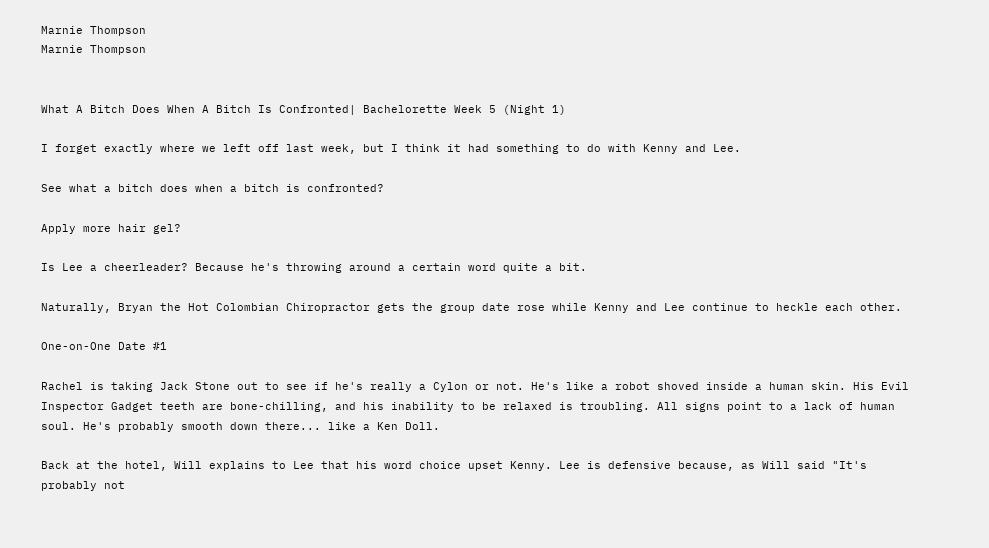Marnie Thompson
Marnie Thompson


What A Bitch Does When A Bitch Is Confronted| Bachelorette Week 5 (Night 1)

I forget exactly where we left off last week, but I think it had something to do with Kenny and Lee.

See what a bitch does when a bitch is confronted?

Apply more hair gel?

Is Lee a cheerleader? Because he's throwing around a certain word quite a bit.

Naturally, Bryan the Hot Colombian Chiropractor gets the group date rose while Kenny and Lee continue to heckle each other.

One-on-One Date #1

Rachel is taking Jack Stone out to see if he's really a Cylon or not. He's like a robot shoved inside a human skin. His Evil Inspector Gadget teeth are bone-chilling, and his inability to be relaxed is troubling. All signs point to a lack of human soul. He's probably smooth down there... like a Ken Doll.

Back at the hotel, Will explains to Lee that his word choice upset Kenny. Lee is defensive because, as Will said "It's probably not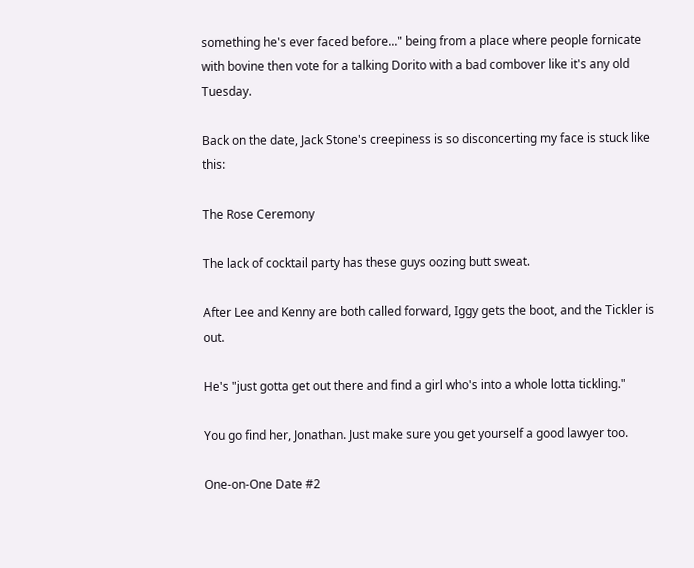something he's ever faced before..." being from a place where people fornicate with bovine then vote for a talking Dorito with a bad combover like it's any old Tuesday.

Back on the date, Jack Stone's creepiness is so disconcerting my face is stuck like this:

The Rose Ceremony

The lack of cocktail party has these guys oozing butt sweat.

After Lee and Kenny are both called forward, Iggy gets the boot, and the Tickler is out.

He's "just gotta get out there and find a girl who's into a whole lotta tickling."

You go find her, Jonathan. Just make sure you get yourself a good lawyer too.

One-on-One Date #2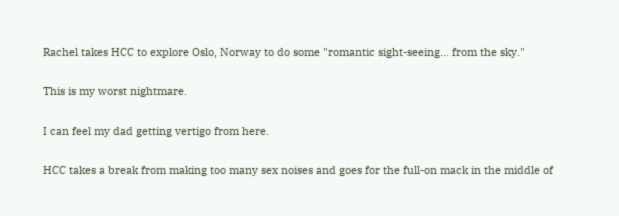Rachel takes HCC to explore Oslo, Norway to do some "romantic sight-seeing... from the sky."

This is my worst nightmare.

I can feel my dad getting vertigo from here.

HCC takes a break from making too many sex noises and goes for the full-on mack in the middle of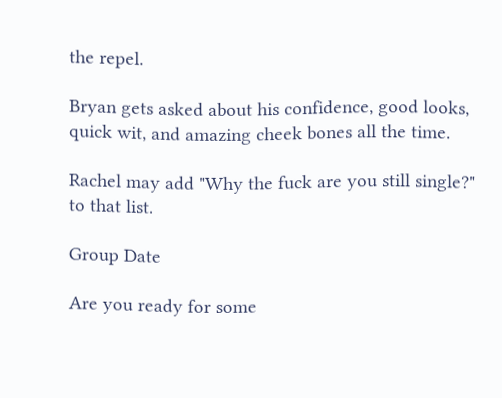the repel.

Bryan gets asked about his confidence, good looks, quick wit, and amazing cheek bones all the time.

Rachel may add "Why the fuck are you still single?" to that list.

Group Date

Are you ready for some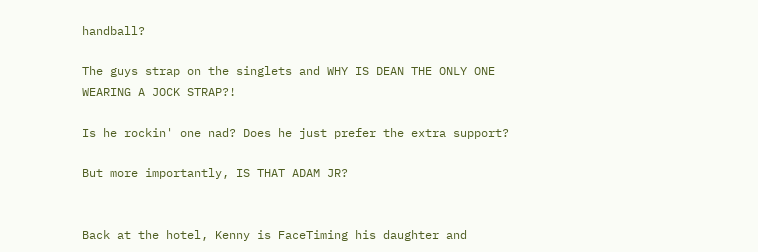handball?

The guys strap on the singlets and WHY IS DEAN THE ONLY ONE WEARING A JOCK STRAP?!

Is he rockin' one nad? Does he just prefer the extra support?

But more importantly, IS THAT ADAM JR?


Back at the hotel, Kenny is FaceTiming his daughter and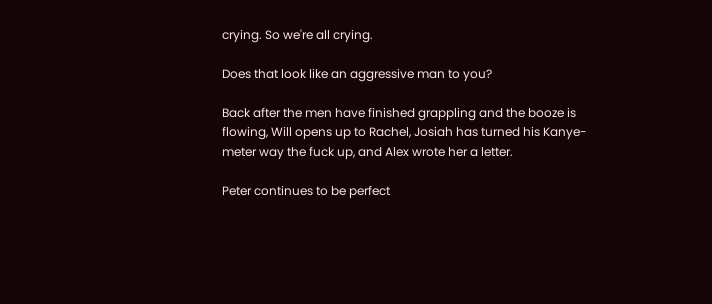crying. So we're all crying.

Does that look like an aggressive man to you?

Back after the men have finished grappling and the booze is flowing, Will opens up to Rachel, Josiah has turned his Kanye-meter way the fuck up, and Alex wrote her a letter.

Peter continues to be perfect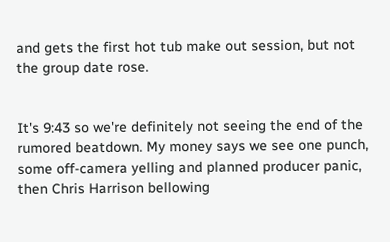and gets the first hot tub make out session, but not the group date rose.


It's 9:43 so we're definitely not seeing the end of the rumored beatdown. My money says we see one punch, some off-camera yelling and planned producer panic, then Chris Harrison bellowing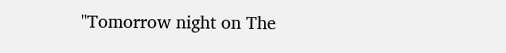"Tomorrow night on The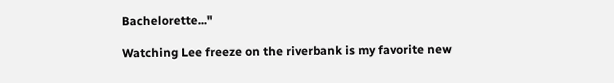Bachelorette..."

Watching Lee freeze on the riverbank is my favorite new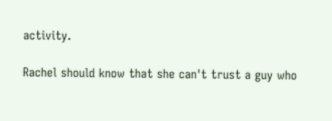activity.

Rachel should know that she can't trust a guy who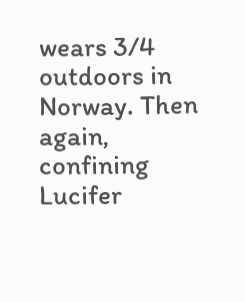wears 3/4 outdoors in Norway. Then again, confining Lucifer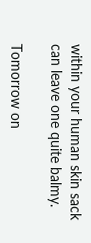within your human skin sack can leave one quite balmy.

Tomorrow on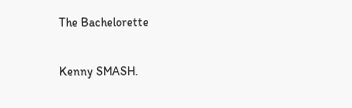The Bachelorette

Kenny SMASH.